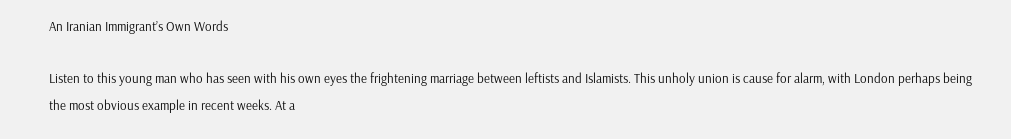An Iranian Immigrant’s Own Words

Listen to this young man who has seen with his own eyes the frightening marriage between leftists and Islamists. This unholy union is cause for alarm, with London perhaps being the most obvious example in recent weeks. At a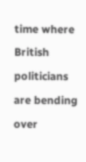time where British politicians are bending over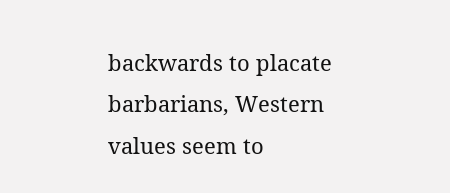backwards to placate barbarians, Western values seem to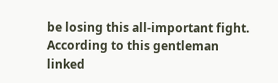be losing this all-important fight. According to this gentleman linked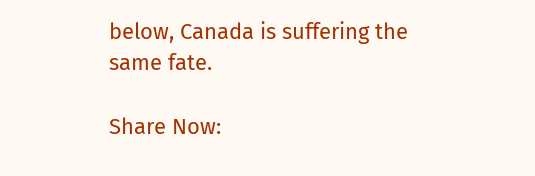below, Canada is suffering the same fate.

Share Now: